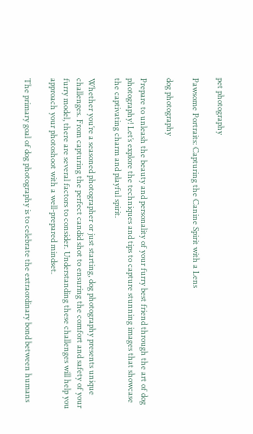pet photography

Pawsome Portraits: Capturing the Canine Spirit with a Lens

dog photography

Prepare to unleash the beauty and personality of your furry best friend through the art of dog photography! Let’s explore the techniques and tips to capture stunning images that showcase the captivating charm and playful spirit.

Whether you’re a seasoned photographer or just starting, dog photography presents unique challenges. From capturing the perfect candid shot to ensuring the comfort and safety of your furry model, there are several factors to consider. Understanding these challenges will help you approach your photoshoot with a well-prepared mindset.

The primary goal of dog photography is to celebrate the extraordinary bond between humans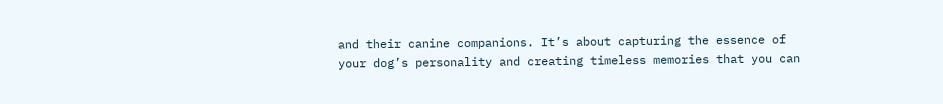and their canine companions. It’s about capturing the essence of your dog’s personality and creating timeless memories that you can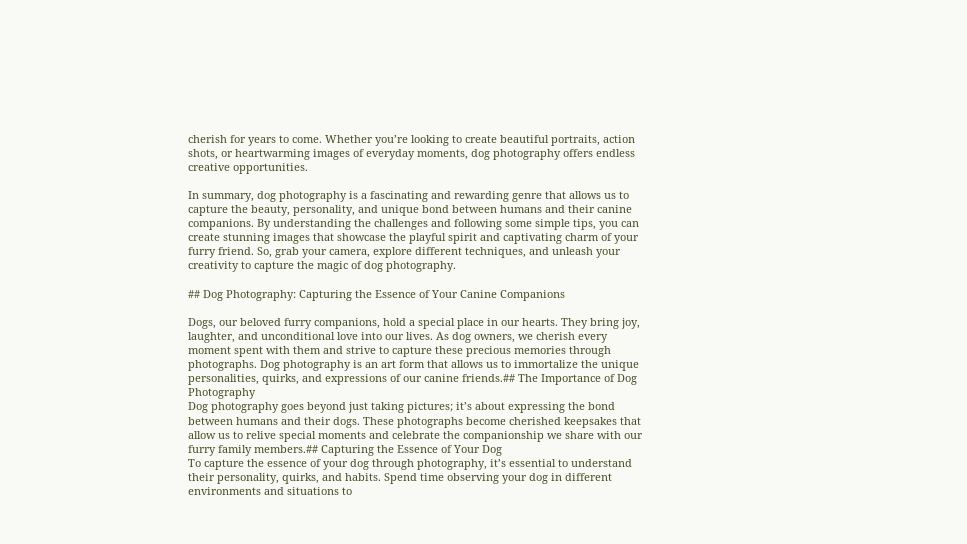cherish for years to come. Whether you’re looking to create beautiful portraits, action shots, or heartwarming images of everyday moments, dog photography offers endless creative opportunities.

In summary, dog photography is a fascinating and rewarding genre that allows us to capture the beauty, personality, and unique bond between humans and their canine companions. By understanding the challenges and following some simple tips, you can create stunning images that showcase the playful spirit and captivating charm of your furry friend. So, grab your camera, explore different techniques, and unleash your creativity to capture the magic of dog photography.

## Dog Photography: Capturing the Essence of Your Canine Companions

Dogs, our beloved furry companions, hold a special place in our hearts. They bring joy, laughter, and unconditional love into our lives. As dog owners, we cherish every moment spent with them and strive to capture these precious memories through photographs. Dog photography is an art form that allows us to immortalize the unique personalities, quirks, and expressions of our canine friends.## The Importance of Dog Photography
Dog photography goes beyond just taking pictures; it’s about expressing the bond between humans and their dogs. These photographs become cherished keepsakes that allow us to relive special moments and celebrate the companionship we share with our furry family members.## Capturing the Essence of Your Dog
To capture the essence of your dog through photography, it’s essential to understand their personality, quirks, and habits. Spend time observing your dog in different environments and situations to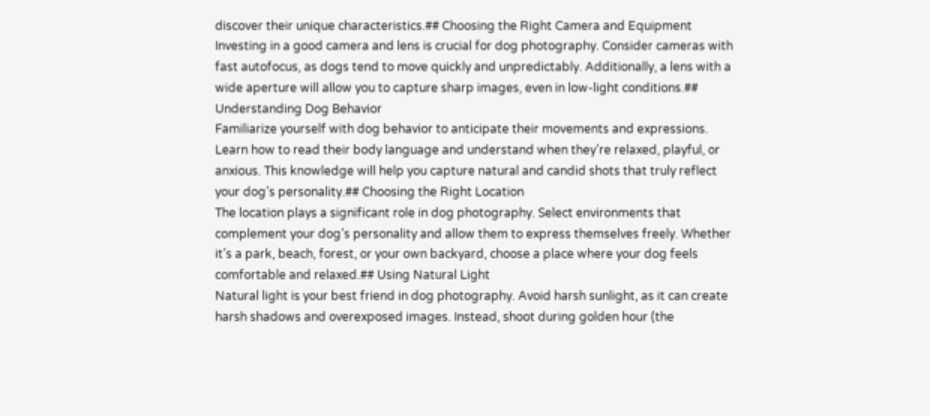discover their unique characteristics.## Choosing the Right Camera and Equipment
Investing in a good camera and lens is crucial for dog photography. Consider cameras with fast autofocus, as dogs tend to move quickly and unpredictably. Additionally, a lens with a wide aperture will allow you to capture sharp images, even in low-light conditions.## Understanding Dog Behavior
Familiarize yourself with dog behavior to anticipate their movements and expressions. Learn how to read their body language and understand when they’re relaxed, playful, or anxious. This knowledge will help you capture natural and candid shots that truly reflect your dog’s personality.## Choosing the Right Location
The location plays a significant role in dog photography. Select environments that complement your dog’s personality and allow them to express themselves freely. Whether it’s a park, beach, forest, or your own backyard, choose a place where your dog feels comfortable and relaxed.## Using Natural Light
Natural light is your best friend in dog photography. Avoid harsh sunlight, as it can create harsh shadows and overexposed images. Instead, shoot during golden hour (the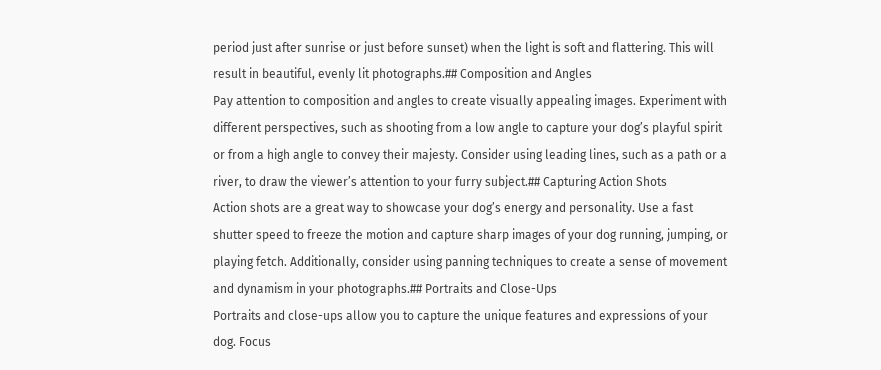period just after sunrise or just before sunset) when the light is soft and flattering. This will result in beautiful, evenly lit photographs.## Composition and Angles
Pay attention to composition and angles to create visually appealing images. Experiment with different perspectives, such as shooting from a low angle to capture your dog’s playful spirit or from a high angle to convey their majesty. Consider using leading lines, such as a path or a river, to draw the viewer’s attention to your furry subject.## Capturing Action Shots
Action shots are a great way to showcase your dog’s energy and personality. Use a fast shutter speed to freeze the motion and capture sharp images of your dog running, jumping, or playing fetch. Additionally, consider using panning techniques to create a sense of movement and dynamism in your photographs.## Portraits and Close-Ups
Portraits and close-ups allow you to capture the unique features and expressions of your dog. Focus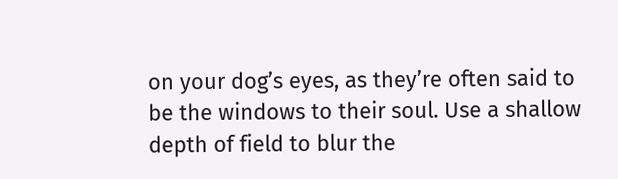on your dog’s eyes, as they’re often said to be the windows to their soul. Use a shallow depth of field to blur the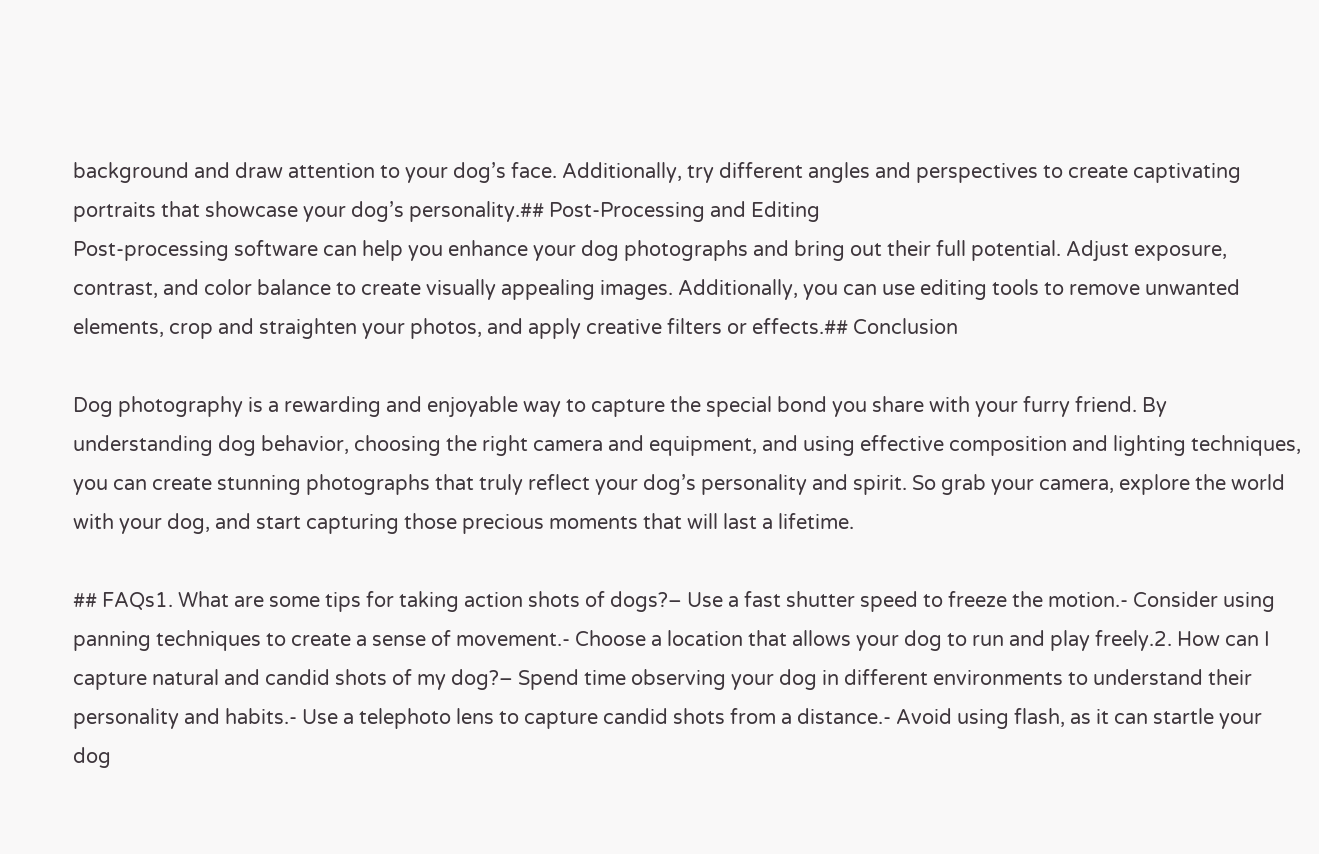background and draw attention to your dog’s face. Additionally, try different angles and perspectives to create captivating portraits that showcase your dog’s personality.## Post-Processing and Editing
Post-processing software can help you enhance your dog photographs and bring out their full potential. Adjust exposure, contrast, and color balance to create visually appealing images. Additionally, you can use editing tools to remove unwanted elements, crop and straighten your photos, and apply creative filters or effects.## Conclusion

Dog photography is a rewarding and enjoyable way to capture the special bond you share with your furry friend. By understanding dog behavior, choosing the right camera and equipment, and using effective composition and lighting techniques, you can create stunning photographs that truly reflect your dog’s personality and spirit. So grab your camera, explore the world with your dog, and start capturing those precious moments that will last a lifetime.

## FAQs1. What are some tips for taking action shots of dogs?– Use a fast shutter speed to freeze the motion.- Consider using panning techniques to create a sense of movement.- Choose a location that allows your dog to run and play freely.2. How can I capture natural and candid shots of my dog?– Spend time observing your dog in different environments to understand their personality and habits.- Use a telephoto lens to capture candid shots from a distance.- Avoid using flash, as it can startle your dog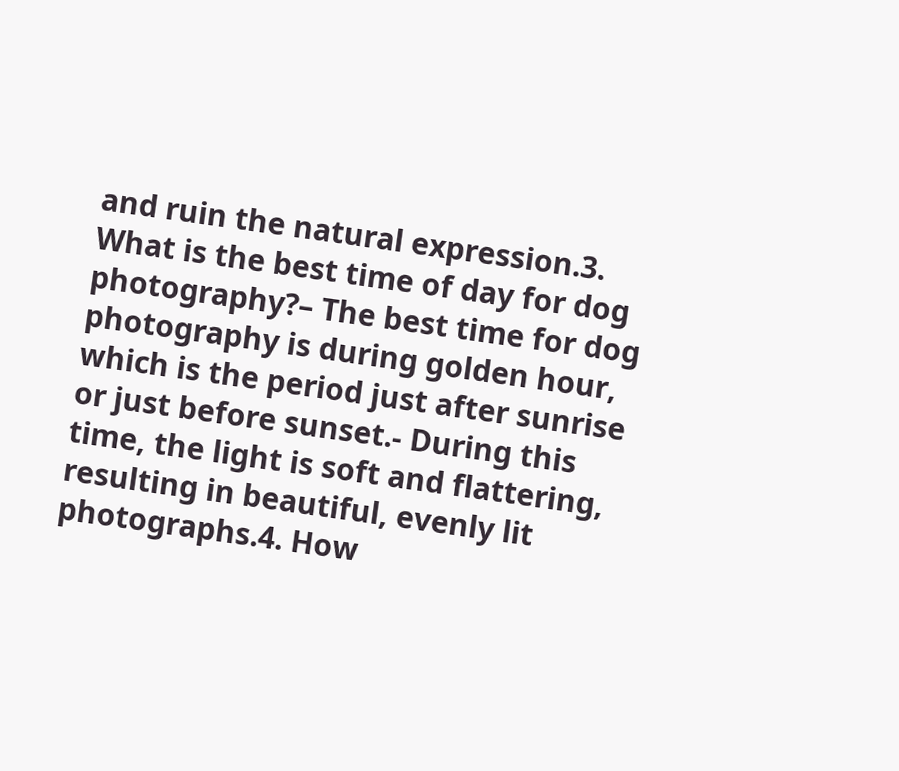and ruin the natural expression.3. What is the best time of day for dog photography?– The best time for dog photography is during golden hour, which is the period just after sunrise or just before sunset.- During this time, the light is soft and flattering, resulting in beautiful, evenly lit photographs.4. How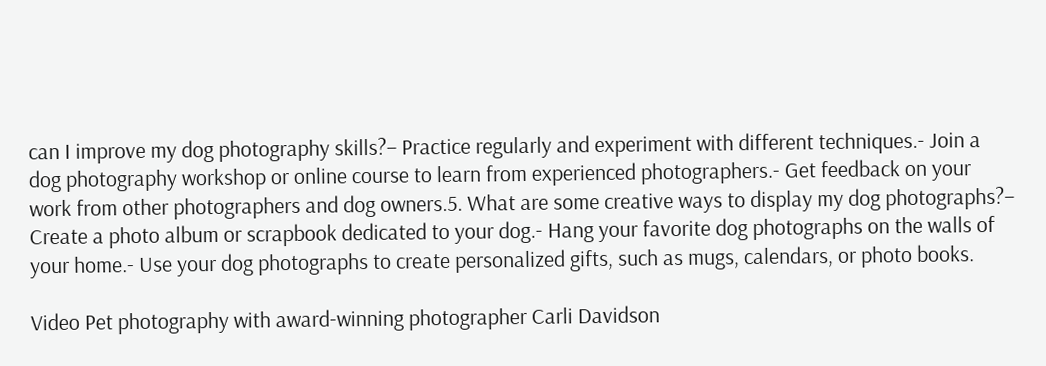can I improve my dog photography skills?– Practice regularly and experiment with different techniques.- Join a dog photography workshop or online course to learn from experienced photographers.- Get feedback on your work from other photographers and dog owners.5. What are some creative ways to display my dog photographs?– Create a photo album or scrapbook dedicated to your dog.- Hang your favorite dog photographs on the walls of your home.- Use your dog photographs to create personalized gifts, such as mugs, calendars, or photo books.

Video Pet photography with award-winning photographer Carli Davidson